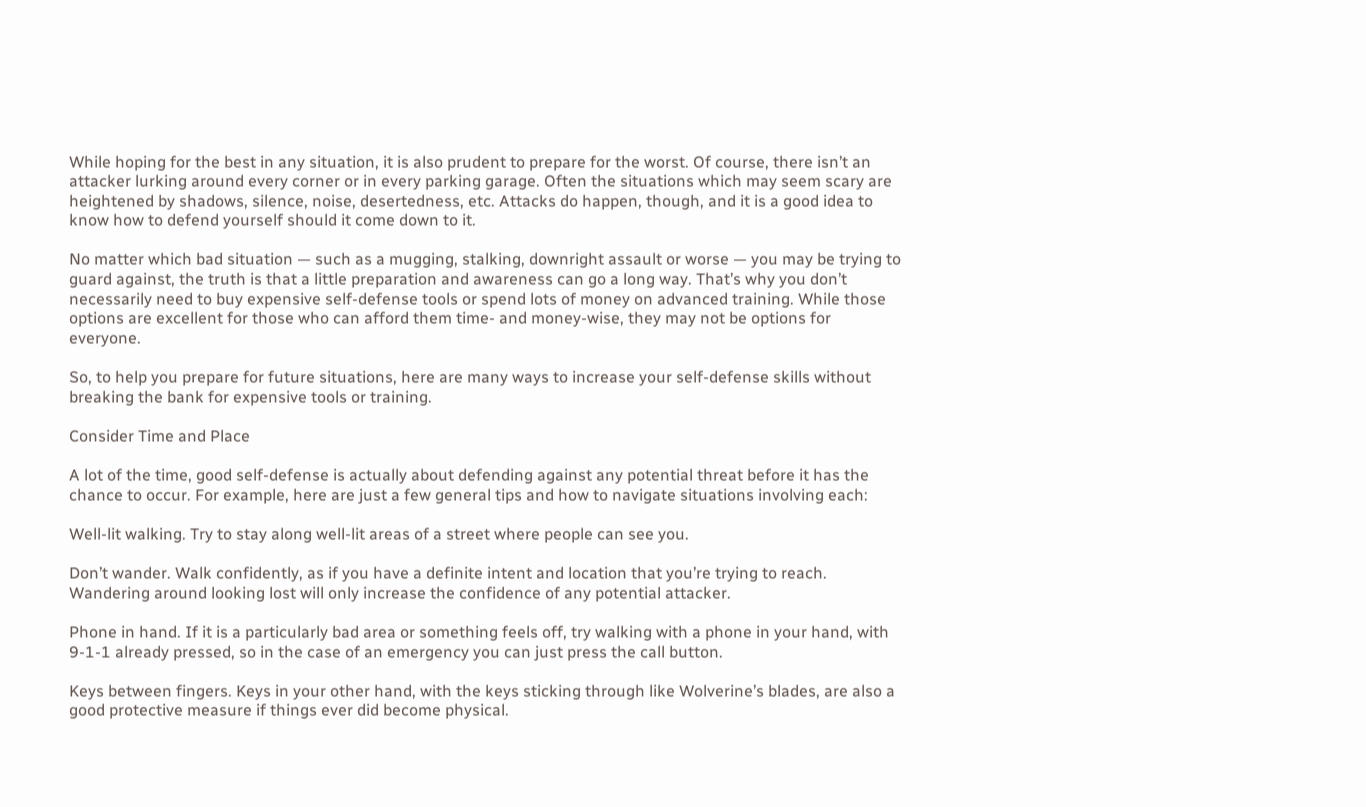While hoping for the best in any situation, it is also prudent to prepare for the worst. Of course, there isn’t an attacker lurking around every corner or in every parking garage. Often the situations which may seem scary are heightened by shadows, silence, noise, desertedness, etc. Attacks do happen, though, and it is a good idea to know how to defend yourself should it come down to it.

No matter which bad situation — such as a mugging, stalking, downright assault or worse — you may be trying to guard against, the truth is that a little preparation and awareness can go a long way. That’s why you don’t necessarily need to buy expensive self-defense tools or spend lots of money on advanced training. While those options are excellent for those who can afford them time- and money-wise, they may not be options for everyone.

So, to help you prepare for future situations, here are many ways to increase your self-defense skills without breaking the bank for expensive tools or training.

Consider Time and Place

A lot of the time, good self-defense is actually about defending against any potential threat before it has the chance to occur. For example, here are just a few general tips and how to navigate situations involving each:

Well-lit walking. Try to stay along well-lit areas of a street where people can see you.

Don’t wander. Walk confidently, as if you have a definite intent and location that you’re trying to reach. Wandering around looking lost will only increase the confidence of any potential attacker.

Phone in hand. If it is a particularly bad area or something feels off, try walking with a phone in your hand, with 9-1-1 already pressed, so in the case of an emergency you can just press the call button.

Keys between fingers. Keys in your other hand, with the keys sticking through like Wolverine’s blades, are also a good protective measure if things ever did become physical.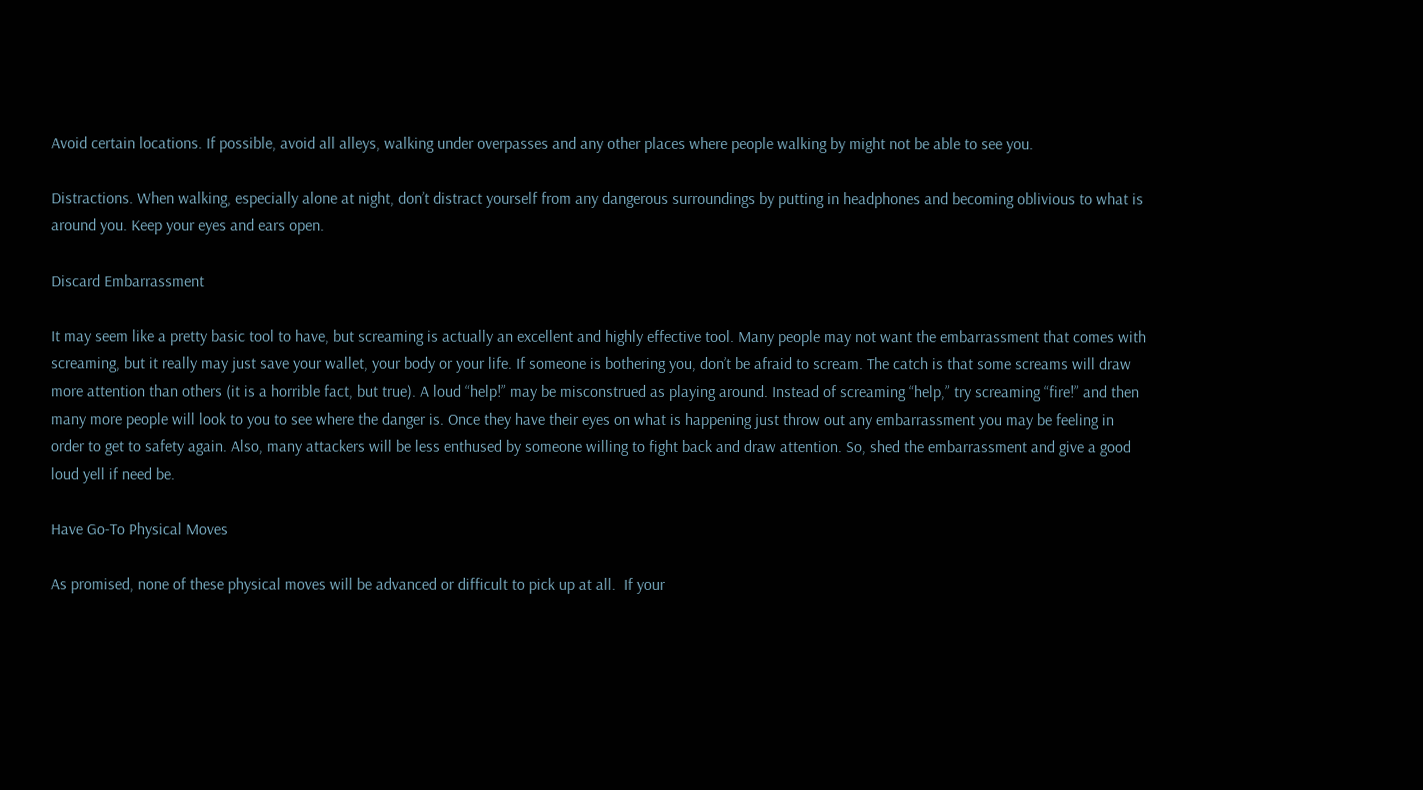Avoid certain locations. If possible, avoid all alleys, walking under overpasses and any other places where people walking by might not be able to see you.

Distractions. When walking, especially alone at night, don’t distract yourself from any dangerous surroundings by putting in headphones and becoming oblivious to what is around you. Keep your eyes and ears open.

Discard Embarrassment

It may seem like a pretty basic tool to have, but screaming is actually an excellent and highly effective tool. Many people may not want the embarrassment that comes with screaming, but it really may just save your wallet, your body or your life. If someone is bothering you, don’t be afraid to scream. The catch is that some screams will draw more attention than others (it is a horrible fact, but true). A loud “help!” may be misconstrued as playing around. Instead of screaming “help,” try screaming “fire!” and then many more people will look to you to see where the danger is. Once they have their eyes on what is happening just throw out any embarrassment you may be feeling in order to get to safety again. Also, many attackers will be less enthused by someone willing to fight back and draw attention. So, shed the embarrassment and give a good loud yell if need be.

Have Go-To Physical Moves

As promised, none of these physical moves will be advanced or difficult to pick up at all.  If your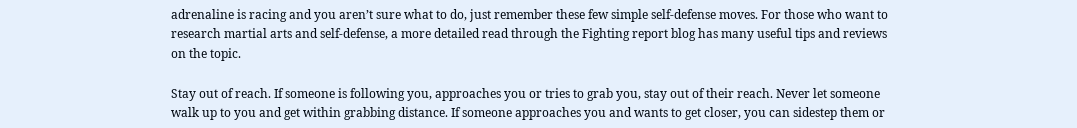adrenaline is racing and you aren’t sure what to do, just remember these few simple self-defense moves. For those who want to research martial arts and self-defense, a more detailed read through the Fighting report blog has many useful tips and reviews on the topic.

Stay out of reach. If someone is following you, approaches you or tries to grab you, stay out of their reach. Never let someone walk up to you and get within grabbing distance. If someone approaches you and wants to get closer, you can sidestep them or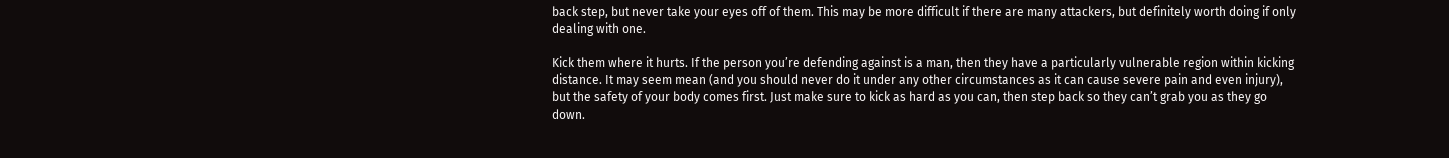back step, but never take your eyes off of them. This may be more difficult if there are many attackers, but definitely worth doing if only dealing with one.

Kick them where it hurts. If the person you’re defending against is a man, then they have a particularly vulnerable region within kicking distance. It may seem mean (and you should never do it under any other circumstances as it can cause severe pain and even injury), but the safety of your body comes first. Just make sure to kick as hard as you can, then step back so they can’t grab you as they go down.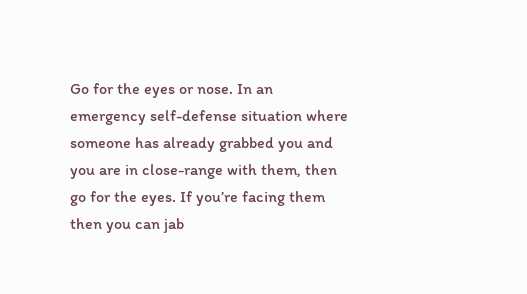Go for the eyes or nose. In an emergency self-defense situation where someone has already grabbed you and you are in close-range with them, then go for the eyes. If you’re facing them then you can jab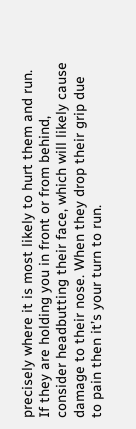precisely where it is most likely to hurt them and run. If they are holding you in front or from behind, consider headbutting their face, which will likely cause damage to their nose. When they drop their grip due to pain then it’s your turn to run.